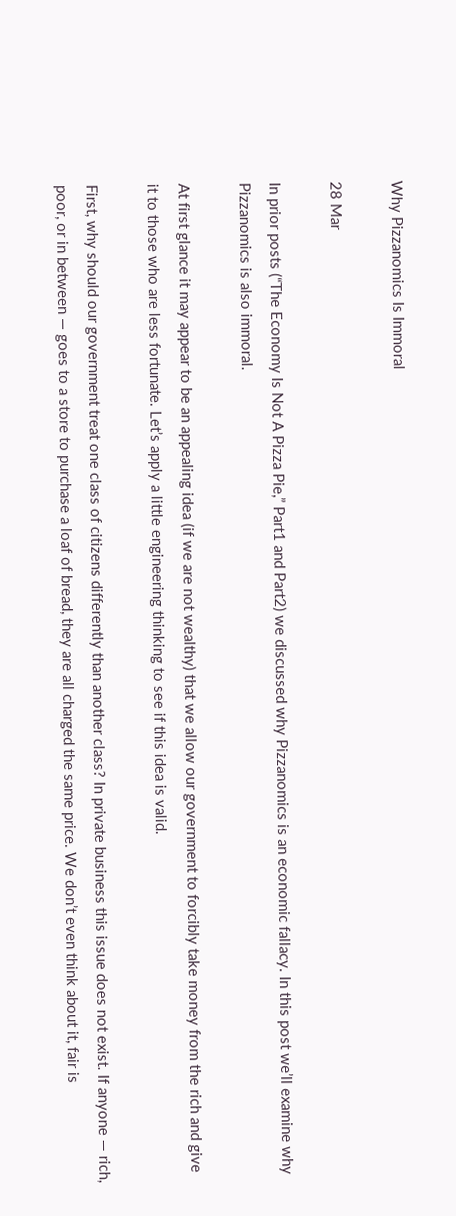Why Pizzanomics Is Immoral

28 Mar

In prior posts (“The Economy Is Not A Pizza Pie,” Part1 and Part2) we discussed why Pizzanomics is an economic fallacy. In this post we’ll examine why Pizzanomics is also immoral.

At first glance it may appear to be an appealing idea (if we are not wealthy) that we allow our government to forcibly take money from the rich and give it to those who are less fortunate. Let’s apply a little engineering thinking to see if this idea is valid.

First, why should our government treat one class of citizens differently than another class? In private business this issue does not exist. If anyone — rich, poor, or in between — goes to a store to purchase a loaf of bread, they are all charged the same price. We don’t even think about it, fair is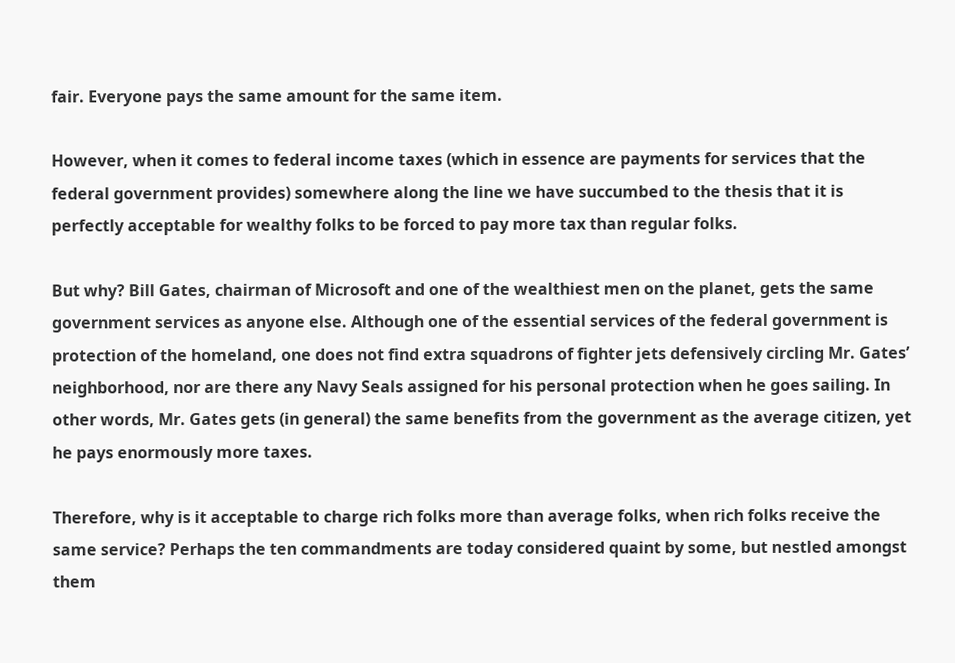fair. Everyone pays the same amount for the same item.

However, when it comes to federal income taxes (which in essence are payments for services that the federal government provides) somewhere along the line we have succumbed to the thesis that it is perfectly acceptable for wealthy folks to be forced to pay more tax than regular folks.

But why? Bill Gates, chairman of Microsoft and one of the wealthiest men on the planet, gets the same government services as anyone else. Although one of the essential services of the federal government is protection of the homeland, one does not find extra squadrons of fighter jets defensively circling Mr. Gates’ neighborhood, nor are there any Navy Seals assigned for his personal protection when he goes sailing. In other words, Mr. Gates gets (in general) the same benefits from the government as the average citizen, yet he pays enormously more taxes.

Therefore, why is it acceptable to charge rich folks more than average folks, when rich folks receive the same service? Perhaps the ten commandments are today considered quaint by some, but nestled amongst them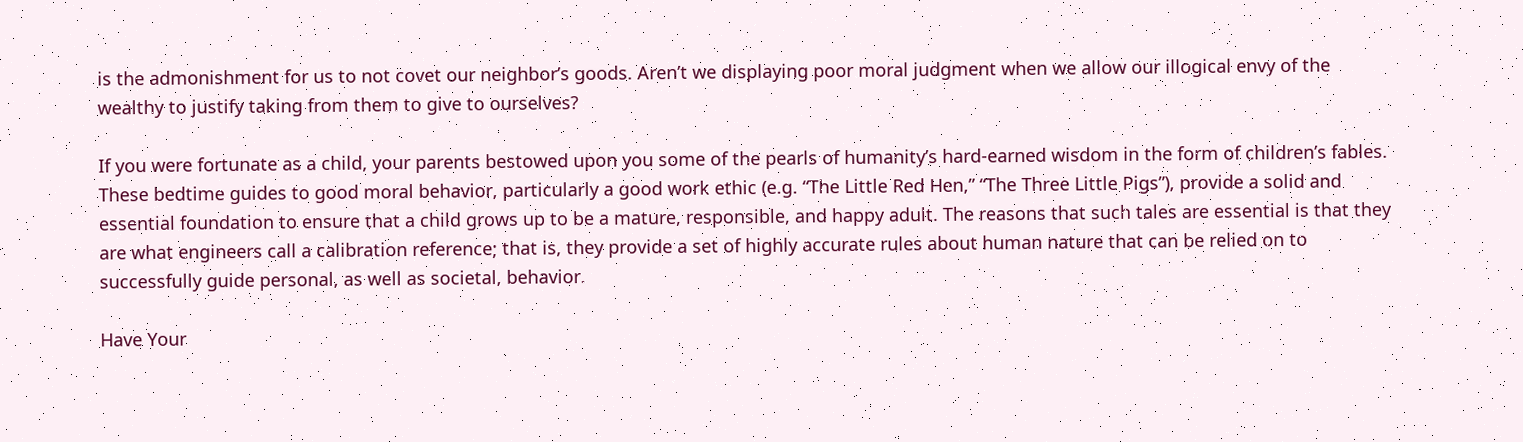is the admonishment for us to not covet our neighbor’s goods. Aren’t we displaying poor moral judgment when we allow our illogical envy of the wealthy to justify taking from them to give to ourselves?

If you were fortunate as a child, your parents bestowed upon you some of the pearls of humanity’s hard-earned wisdom in the form of children’s fables. These bedtime guides to good moral behavior, particularly a good work ethic (e.g. “The Little Red Hen,” “The Three Little Pigs”), provide a solid and essential foundation to ensure that a child grows up to be a mature, responsible, and happy adult. The reasons that such tales are essential is that they are what engineers call a calibration reference; that is, they provide a set of highly accurate rules about human nature that can be relied on to successfully guide personal, as well as societal, behavior.

Have Your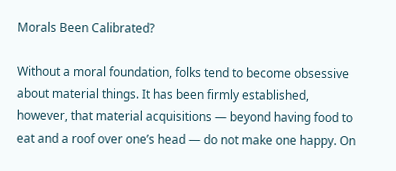Morals Been Calibrated?

Without a moral foundation, folks tend to become obsessive about material things. It has been firmly established, however, that material acquisitions — beyond having food to eat and a roof over one’s head — do not make one happy. On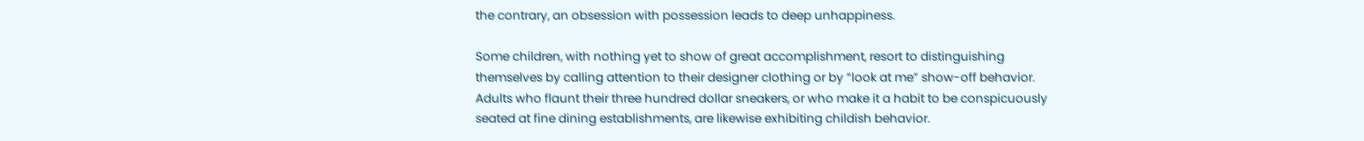the contrary, an obsession with possession leads to deep unhappiness.

Some children, with nothing yet to show of great accomplishment, resort to distinguishing themselves by calling attention to their designer clothing or by “look at me” show-off behavior. Adults who flaunt their three hundred dollar sneakers, or who make it a habit to be conspicuously seated at fine dining establishments, are likewise exhibiting childish behavior.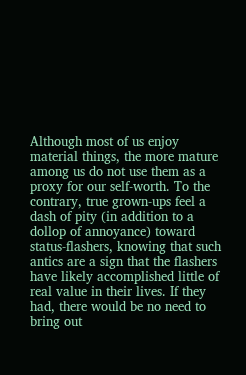Although most of us enjoy material things, the more mature among us do not use them as a proxy for our self-worth. To the contrary, true grown-ups feel a dash of pity (in addition to a dollop of annoyance) toward status-flashers, knowing that such antics are a sign that the flashers have likely accomplished little of real value in their lives. If they had, there would be no need to bring out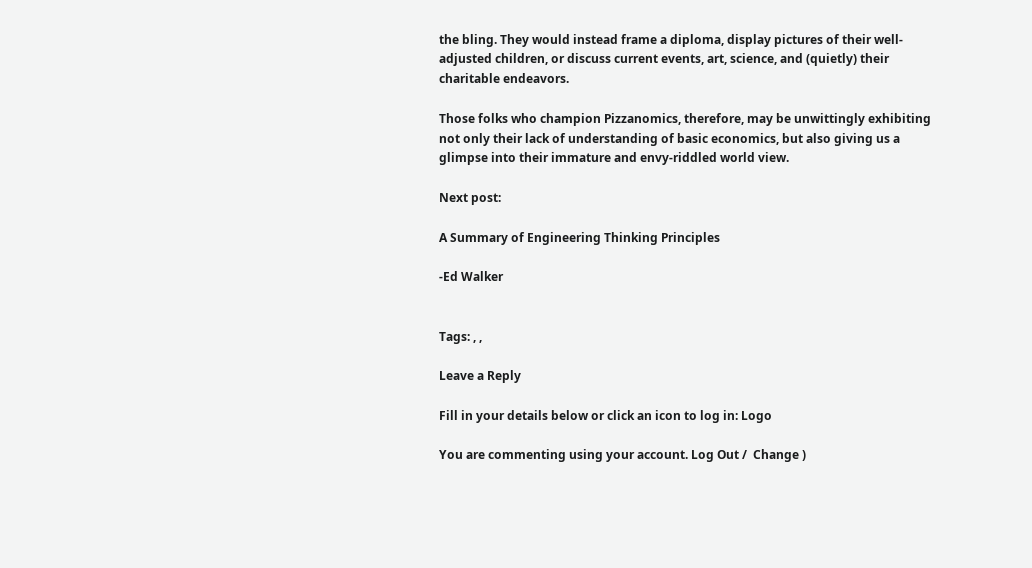the bling. They would instead frame a diploma, display pictures of their well-adjusted children, or discuss current events, art, science, and (quietly) their charitable endeavors.

Those folks who champion Pizzanomics, therefore, may be unwittingly exhibiting not only their lack of understanding of basic economics, but also giving us a glimpse into their immature and envy-riddled world view.

Next post:

A Summary of Engineering Thinking Principles

-Ed Walker


Tags: , ,

Leave a Reply

Fill in your details below or click an icon to log in: Logo

You are commenting using your account. Log Out /  Change )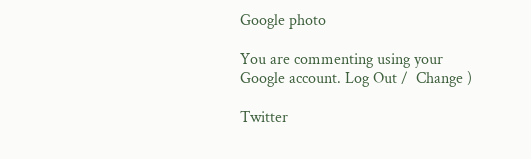Google photo

You are commenting using your Google account. Log Out /  Change )

Twitter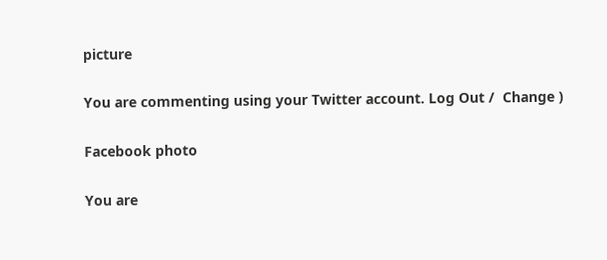picture

You are commenting using your Twitter account. Log Out /  Change )

Facebook photo

You are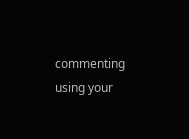commenting using your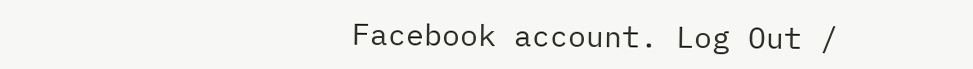Facebook account. Log Out /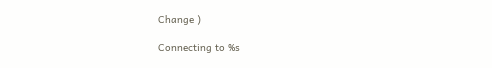Change )

Connecting to %s